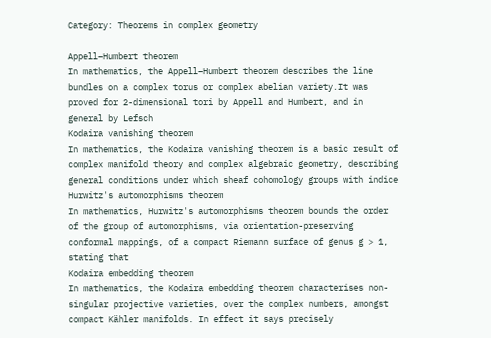Category: Theorems in complex geometry

Appell–Humbert theorem
In mathematics, the Appell–Humbert theorem describes the line bundles on a complex torus or complex abelian variety.It was proved for 2-dimensional tori by Appell and Humbert, and in general by Lefsch
Kodaira vanishing theorem
In mathematics, the Kodaira vanishing theorem is a basic result of complex manifold theory and complex algebraic geometry, describing general conditions under which sheaf cohomology groups with indice
Hurwitz's automorphisms theorem
In mathematics, Hurwitz's automorphisms theorem bounds the order of the group of automorphisms, via orientation-preserving conformal mappings, of a compact Riemann surface of genus g > 1, stating that
Kodaira embedding theorem
In mathematics, the Kodaira embedding theorem characterises non-singular projective varieties, over the complex numbers, amongst compact Kähler manifolds. In effect it says precisely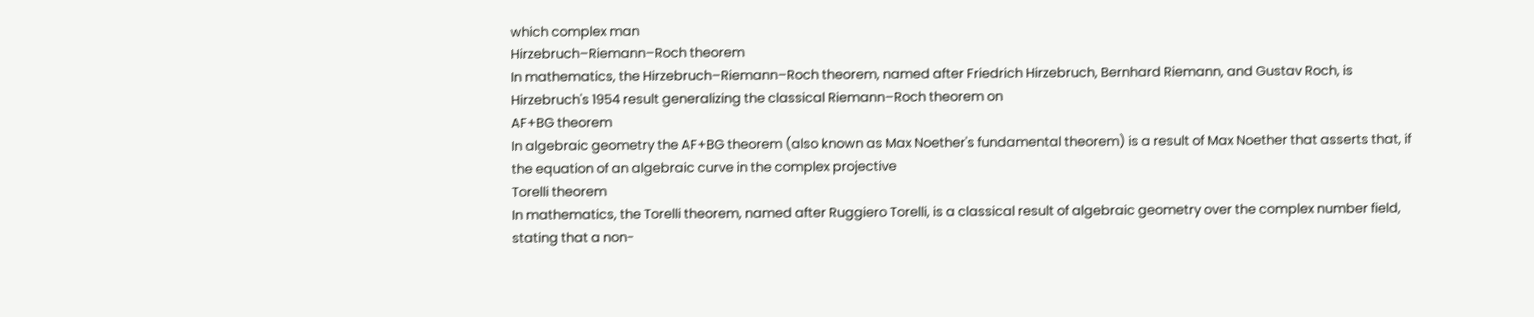which complex man
Hirzebruch–Riemann–Roch theorem
In mathematics, the Hirzebruch–Riemann–Roch theorem, named after Friedrich Hirzebruch, Bernhard Riemann, and Gustav Roch, is Hirzebruch's 1954 result generalizing the classical Riemann–Roch theorem on
AF+BG theorem
In algebraic geometry the AF+BG theorem (also known as Max Noether's fundamental theorem) is a result of Max Noether that asserts that, if the equation of an algebraic curve in the complex projective
Torelli theorem
In mathematics, the Torelli theorem, named after Ruggiero Torelli, is a classical result of algebraic geometry over the complex number field, stating that a non-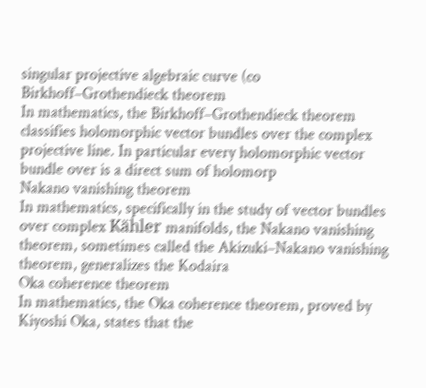singular projective algebraic curve (co
Birkhoff–Grothendieck theorem
In mathematics, the Birkhoff–Grothendieck theorem classifies holomorphic vector bundles over the complex projective line. In particular every holomorphic vector bundle over is a direct sum of holomorp
Nakano vanishing theorem
In mathematics, specifically in the study of vector bundles over complex Kähler manifolds, the Nakano vanishing theorem, sometimes called the Akizuki–Nakano vanishing theorem, generalizes the Kodaira
Oka coherence theorem
In mathematics, the Oka coherence theorem, proved by Kiyoshi Oka, states that the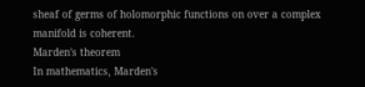sheaf of germs of holomorphic functions on over a complex manifold is coherent.
Marden's theorem
In mathematics, Marden's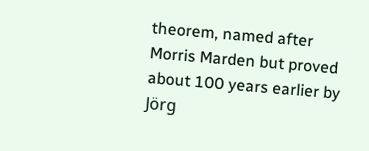theorem, named after Morris Marden but proved about 100 years earlier by Jörg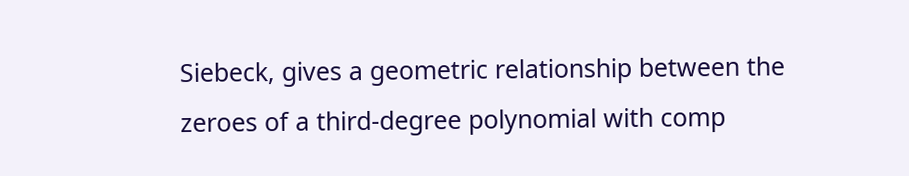Siebeck, gives a geometric relationship between the zeroes of a third-degree polynomial with comp